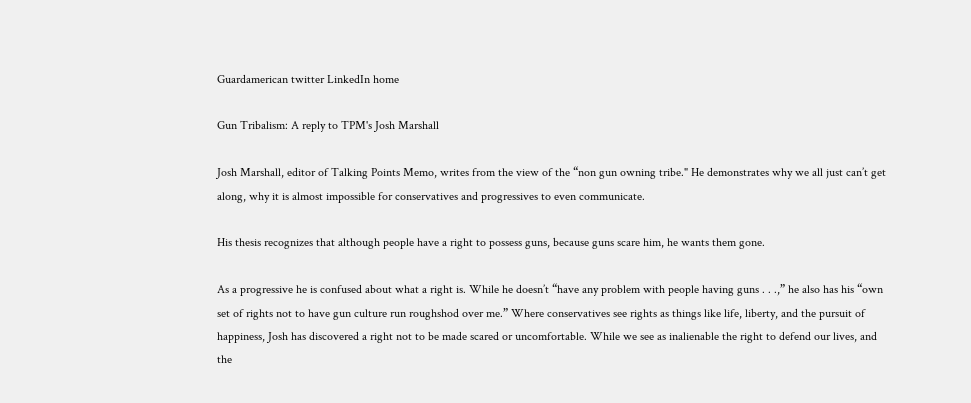Guardamerican twitter LinkedIn home

Gun Tribalism: A reply to TPM's Josh Marshall

Josh Marshall, editor of Talking Points Memo, writes from the view of the “non gun owning tribe." He demonstrates why we all just can’t get along, why it is almost impossible for conservatives and progressives to even communicate.

His thesis recognizes that although people have a right to possess guns, because guns scare him, he wants them gone.

As a progressive he is confused about what a right is. While he doesn’t “have any problem with people having guns . . .,” he also has his “own set of rights not to have gun culture run roughshod over me.” Where conservatives see rights as things like life, liberty, and the pursuit of happiness, Josh has discovered a right not to be made scared or uncomfortable. While we see as inalienable the right to defend our lives, and the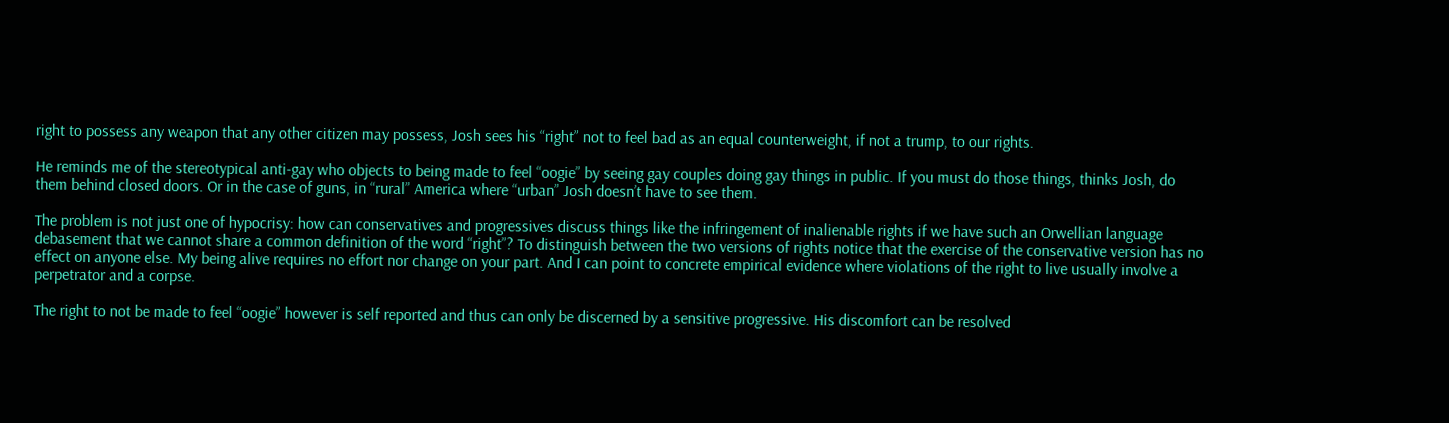right to possess any weapon that any other citizen may possess, Josh sees his “right” not to feel bad as an equal counterweight, if not a trump, to our rights.

He reminds me of the stereotypical anti-gay who objects to being made to feel “oogie” by seeing gay couples doing gay things in public. If you must do those things, thinks Josh, do them behind closed doors. Or in the case of guns, in “rural” America where “urban” Josh doesn’t have to see them.

The problem is not just one of hypocrisy: how can conservatives and progressives discuss things like the infringement of inalienable rights if we have such an Orwellian language debasement that we cannot share a common definition of the word “right”? To distinguish between the two versions of rights notice that the exercise of the conservative version has no effect on anyone else. My being alive requires no effort nor change on your part. And I can point to concrete empirical evidence where violations of the right to live usually involve a perpetrator and a corpse.

The right to not be made to feel “oogie” however is self reported and thus can only be discerned by a sensitive progressive. His discomfort can be resolved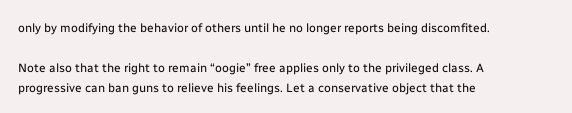only by modifying the behavior of others until he no longer reports being discomfited.

Note also that the right to remain “oogie” free applies only to the privileged class. A progressive can ban guns to relieve his feelings. Let a conservative object that the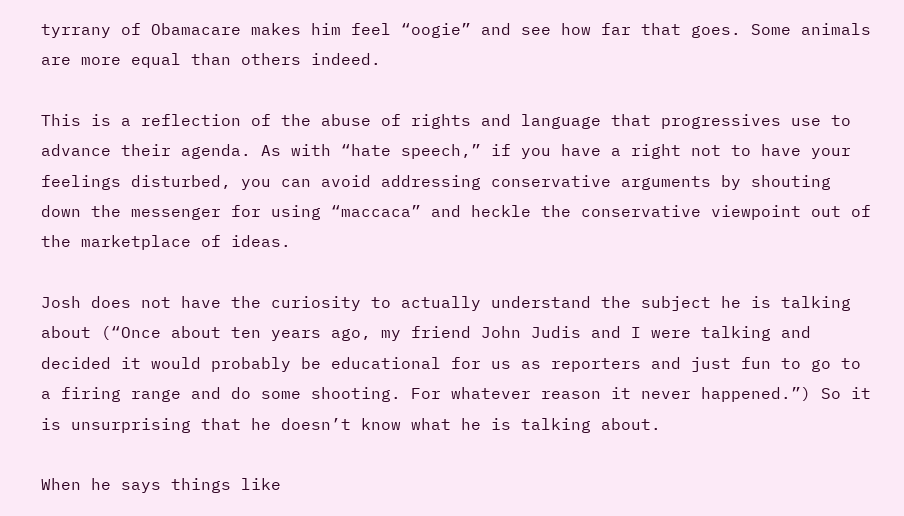tyrrany of Obamacare makes him feel “oogie” and see how far that goes. Some animals are more equal than others indeed.

This is a reflection of the abuse of rights and language that progressives use to advance their agenda. As with “hate speech,” if you have a right not to have your feelings disturbed, you can avoid addressing conservative arguments by shouting down the messenger for using “maccaca” and heckle the conservative viewpoint out of the marketplace of ideas.

Josh does not have the curiosity to actually understand the subject he is talking about (“Once about ten years ago, my friend John Judis and I were talking and decided it would probably be educational for us as reporters and just fun to go to a firing range and do some shooting. For whatever reason it never happened.”) So it is unsurprising that he doesn’t know what he is talking about.

When he says things like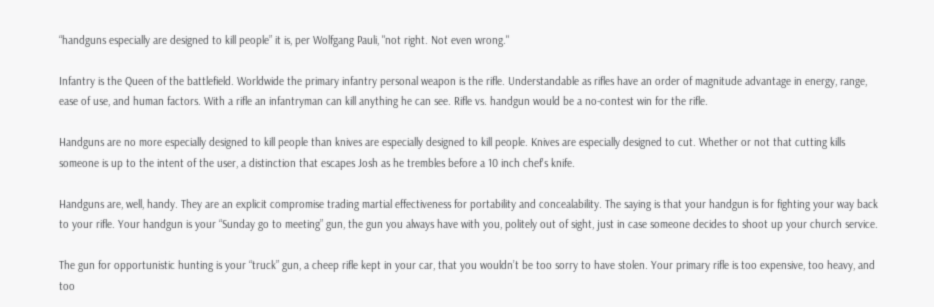“handguns especially are designed to kill people” it is, per Wolfgang Pauli, "not right. Not even wrong."

Infantry is the Queen of the battlefield. Worldwide the primary infantry personal weapon is the rifle. Understandable as rifles have an order of magnitude advantage in energy, range, ease of use, and human factors. With a rifle an infantryman can kill anything he can see. Rifle vs. handgun would be a no-contest win for the rifle.

Handguns are no more especially designed to kill people than knives are especially designed to kill people. Knives are especially designed to cut. Whether or not that cutting kills someone is up to the intent of the user, a distinction that escapes Josh as he trembles before a 10 inch chef's knife.

Handguns are, well, handy. They are an explicit compromise trading martial effectiveness for portability and concealability. The saying is that your handgun is for fighting your way back to your rifle. Your handgun is your “Sunday go to meeting” gun, the gun you always have with you, politely out of sight, just in case someone decides to shoot up your church service.

The gun for opportunistic hunting is your “truck” gun, a cheep rifle kept in your car, that you wouldn’t be too sorry to have stolen. Your primary rifle is too expensive, too heavy, and too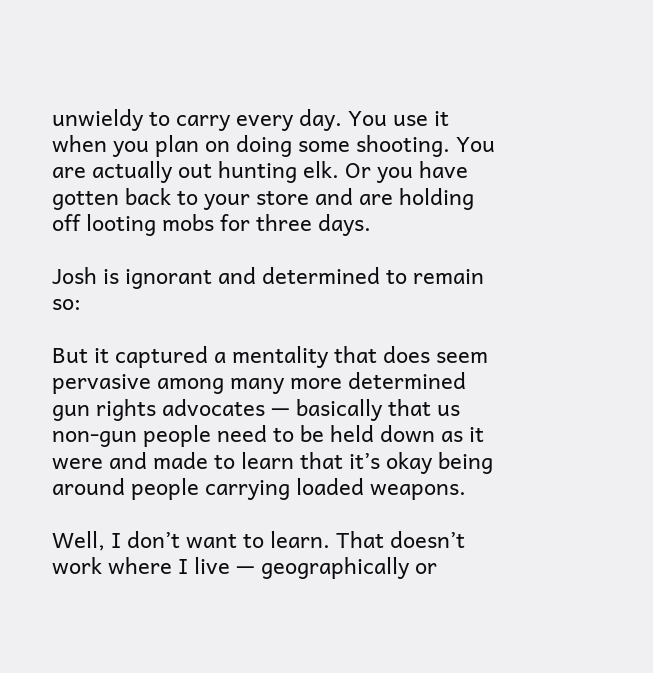unwieldy to carry every day. You use it when you plan on doing some shooting. You are actually out hunting elk. Or you have gotten back to your store and are holding off looting mobs for three days.

Josh is ignorant and determined to remain so:

But it captured a mentality that does seem pervasive among many more determined gun rights advocates — basically that us non-gun people need to be held down as it were and made to learn that it’s okay being around people carrying loaded weapons.

Well, I don’t want to learn. That doesn’t work where I live — geographically or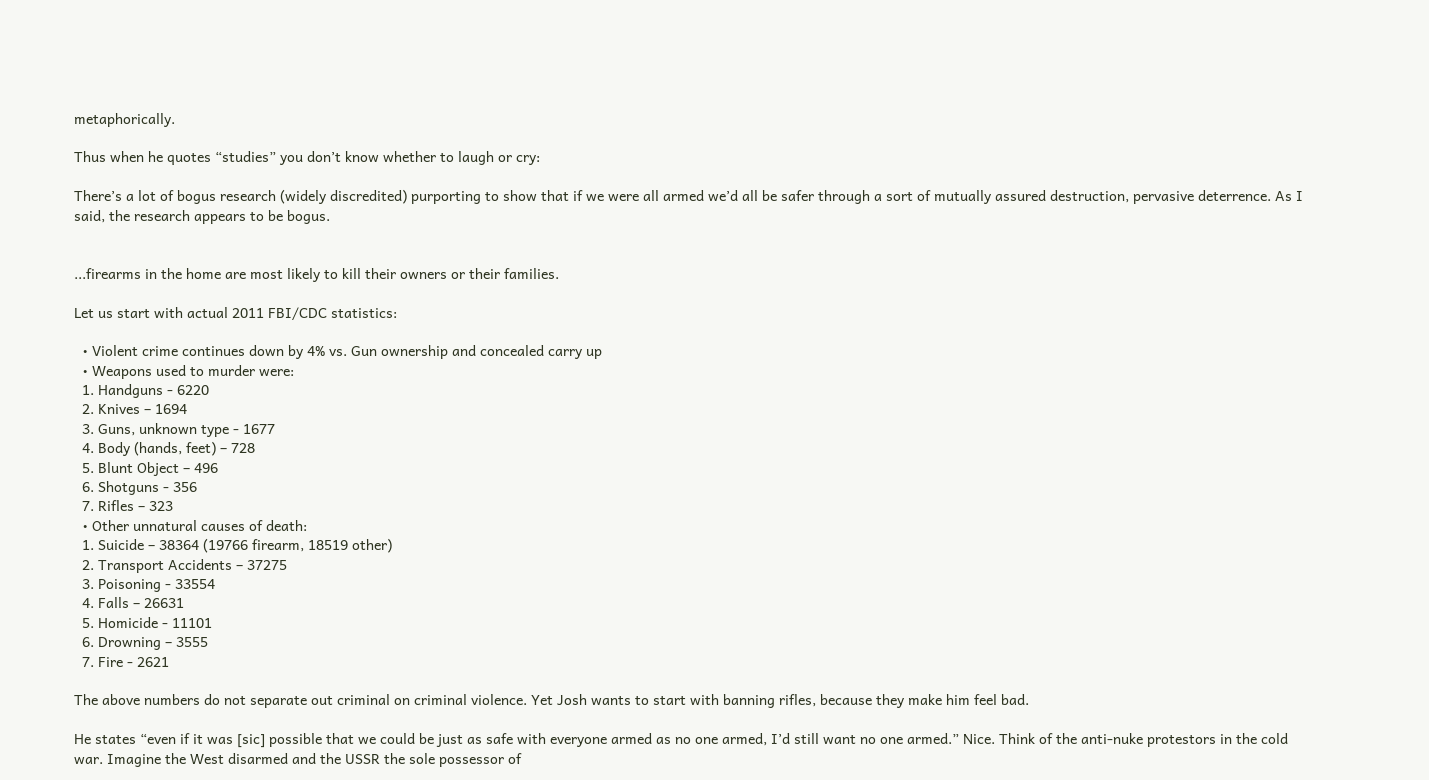metaphorically.

Thus when he quotes “studies” you don’t know whether to laugh or cry:

There’s a lot of bogus research (widely discredited) purporting to show that if we were all armed we’d all be safer through a sort of mutually assured destruction, pervasive deterrence. As I said, the research appears to be bogus.


...firearms in the home are most likely to kill their owners or their families.

Let us start with actual 2011 FBI/CDC statistics:

  • Violent crime continues down by 4% vs. Gun ownership and concealed carry up
  • Weapons used to murder were:
  1. Handguns - 6220
  2. Knives – 1694
  3. Guns, unknown type - 1677
  4. Body (hands, feet) – 728
  5. Blunt Object – 496
  6. Shotguns - 356
  7. Rifles – 323
  • Other unnatural causes of death:
  1. Suicide – 38364 (19766 firearm, 18519 other)
  2. Transport Accidents – 37275
  3. Poisoning - 33554
  4. Falls – 26631
  5. Homicide - 11101
  6. Drowning – 3555
  7. Fire - 2621

The above numbers do not separate out criminal on criminal violence. Yet Josh wants to start with banning rifles, because they make him feel bad.

He states “even if it was [sic] possible that we could be just as safe with everyone armed as no one armed, I’d still want no one armed.” Nice. Think of the anti-nuke protestors in the cold war. Imagine the West disarmed and the USSR the sole possessor of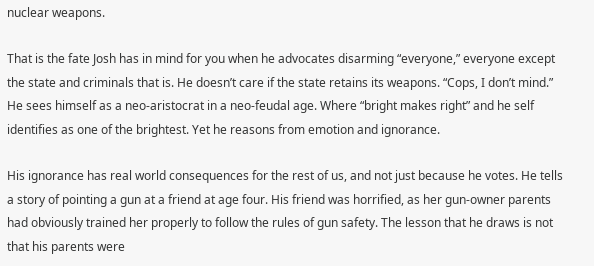nuclear weapons.

That is the fate Josh has in mind for you when he advocates disarming “everyone,” everyone except the state and criminals that is. He doesn’t care if the state retains its weapons. “Cops, I don’t mind.” He sees himself as a neo-aristocrat in a neo-feudal age. Where “bright makes right” and he self identifies as one of the brightest. Yet he reasons from emotion and ignorance.

His ignorance has real world consequences for the rest of us, and not just because he votes. He tells a story of pointing a gun at a friend at age four. His friend was horrified, as her gun-owner parents had obviously trained her properly to follow the rules of gun safety. The lesson that he draws is not that his parents were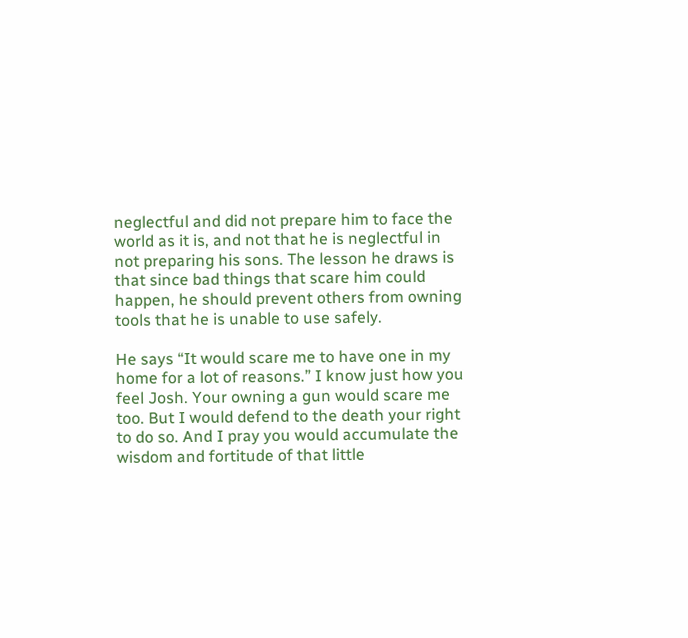neglectful and did not prepare him to face the world as it is, and not that he is neglectful in not preparing his sons. The lesson he draws is that since bad things that scare him could happen, he should prevent others from owning tools that he is unable to use safely.

He says “It would scare me to have one in my home for a lot of reasons.” I know just how you feel Josh. Your owning a gun would scare me too. But I would defend to the death your right to do so. And I pray you would accumulate the wisdom and fortitude of that little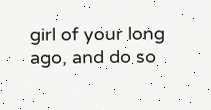girl of your long ago, and do so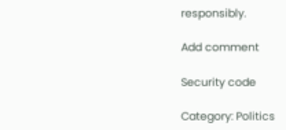responsibly.

Add comment

Security code

Category: Politics